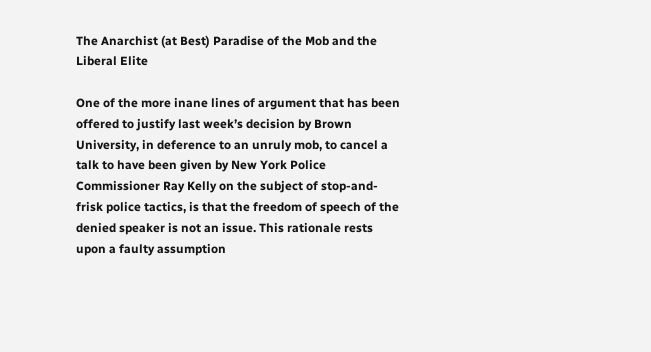The Anarchist (at Best) Paradise of the Mob and the Liberal Elite

One of the more inane lines of argument that has been offered to justify last week’s decision by Brown University, in deference to an unruly mob, to cancel a talk to have been given by New York Police Commissioner Ray Kelly on the subject of stop-and-frisk police tactics, is that the freedom of speech of the denied speaker is not an issue. This rationale rests upon a faulty assumption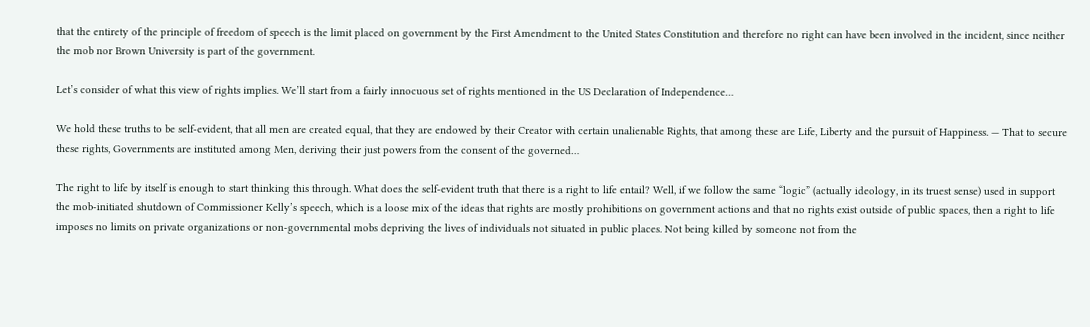that the entirety of the principle of freedom of speech is the limit placed on government by the First Amendment to the United States Constitution and therefore no right can have been involved in the incident, since neither the mob nor Brown University is part of the government.

Let’s consider of what this view of rights implies. We’ll start from a fairly innocuous set of rights mentioned in the US Declaration of Independence…

We hold these truths to be self-evident, that all men are created equal, that they are endowed by their Creator with certain unalienable Rights, that among these are Life, Liberty and the pursuit of Happiness. — That to secure these rights, Governments are instituted among Men, deriving their just powers from the consent of the governed…

The right to life by itself is enough to start thinking this through. What does the self-evident truth that there is a right to life entail? Well, if we follow the same “logic” (actually ideology, in its truest sense) used in support the mob-initiated shutdown of Commissioner Kelly’s speech, which is a loose mix of the ideas that rights are mostly prohibitions on government actions and that no rights exist outside of public spaces, then a right to life imposes no limits on private organizations or non-governmental mobs depriving the lives of individuals not situated in public places. Not being killed by someone not from the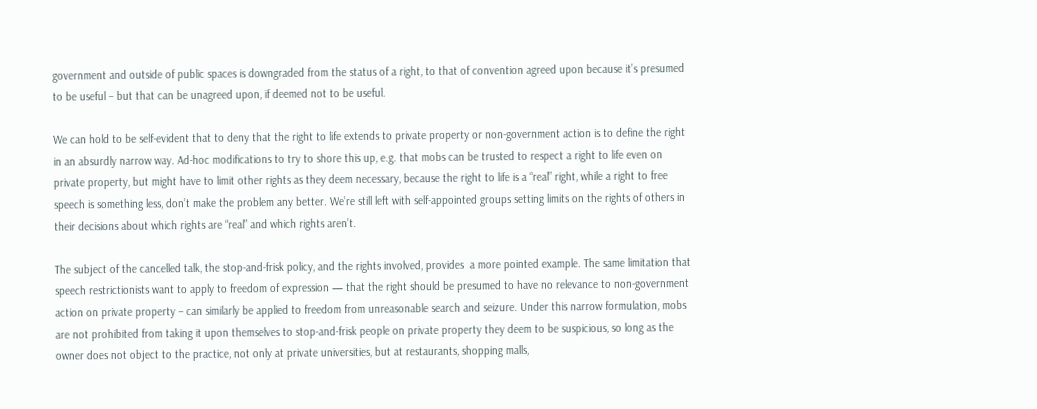government and outside of public spaces is downgraded from the status of a right, to that of convention agreed upon because it’s presumed to be useful – but that can be unagreed upon, if deemed not to be useful.

We can hold to be self-evident that to deny that the right to life extends to private property or non-government action is to define the right in an absurdly narrow way. Ad-hoc modifications to try to shore this up, e.g. that mobs can be trusted to respect a right to life even on private property, but might have to limit other rights as they deem necessary, because the right to life is a “real” right, while a right to free speech is something less, don’t make the problem any better. We’re still left with self-appointed groups setting limits on the rights of others in their decisions about which rights are “real” and which rights aren’t.

The subject of the cancelled talk, the stop-and-frisk policy, and the rights involved, provides  a more pointed example. The same limitation that speech restrictionists want to apply to freedom of expression — that the right should be presumed to have no relevance to non-government action on private property – can similarly be applied to freedom from unreasonable search and seizure. Under this narrow formulation, mobs are not prohibited from taking it upon themselves to stop-and-frisk people on private property they deem to be suspicious, so long as the owner does not object to the practice, not only at private universities, but at restaurants, shopping malls,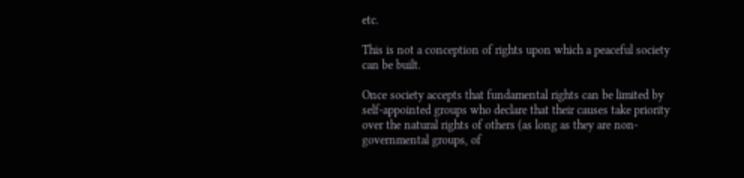etc.

This is not a conception of rights upon which a peaceful society can be built.

Once society accepts that fundamental rights can be limited by self-appointed groups who declare that their causes take priority over the natural rights of others (as long as they are non-governmental groups, of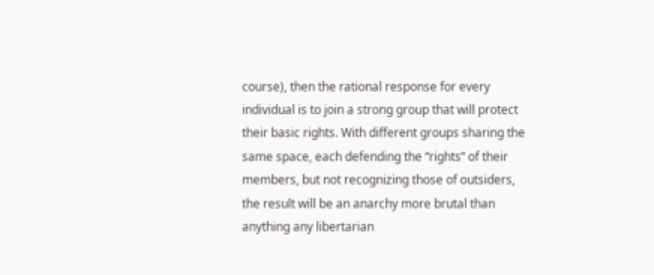course), then the rational response for every individual is to join a strong group that will protect their basic rights. With different groups sharing the same space, each defending the “rights” of their members, but not recognizing those of outsiders, the result will be an anarchy more brutal than anything any libertarian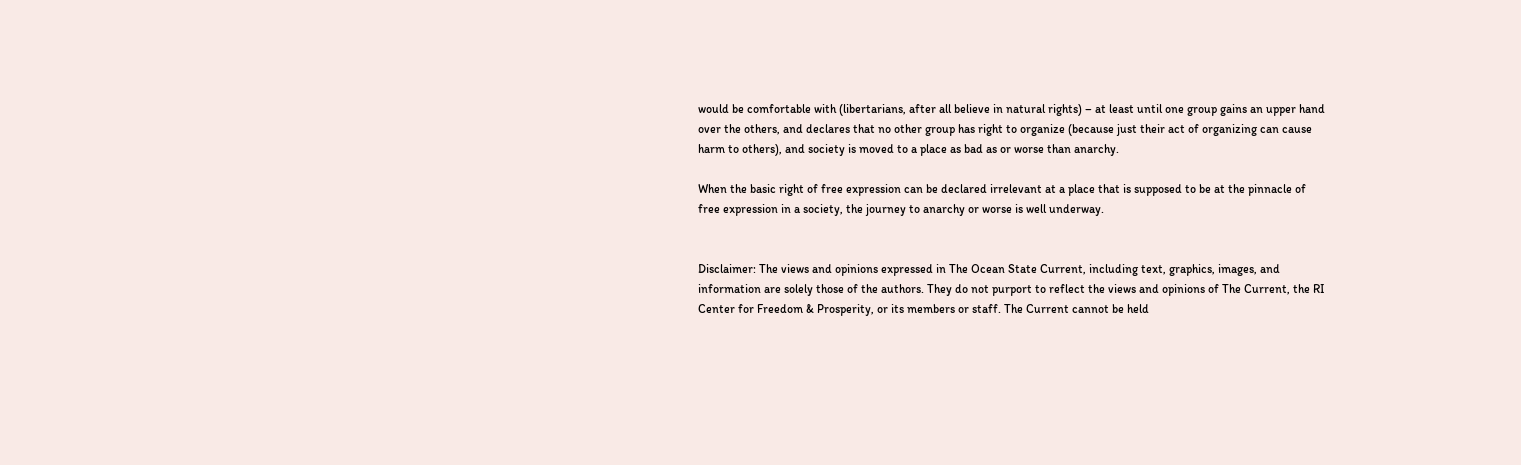would be comfortable with (libertarians, after all believe in natural rights) – at least until one group gains an upper hand over the others, and declares that no other group has right to organize (because just their act of organizing can cause harm to others), and society is moved to a place as bad as or worse than anarchy.

When the basic right of free expression can be declared irrelevant at a place that is supposed to be at the pinnacle of free expression in a society, the journey to anarchy or worse is well underway.


Disclaimer: The views and opinions expressed in The Ocean State Current, including text, graphics, images, and information are solely those of the authors. They do not purport to reflect the views and opinions of The Current, the RI Center for Freedom & Prosperity, or its members or staff. The Current cannot be held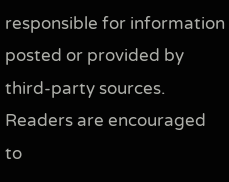responsible for information posted or provided by third-party sources. Readers are encouraged to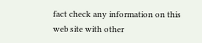fact check any information on this web site with other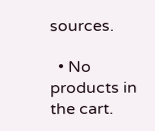sources.

  • No products in the cart.